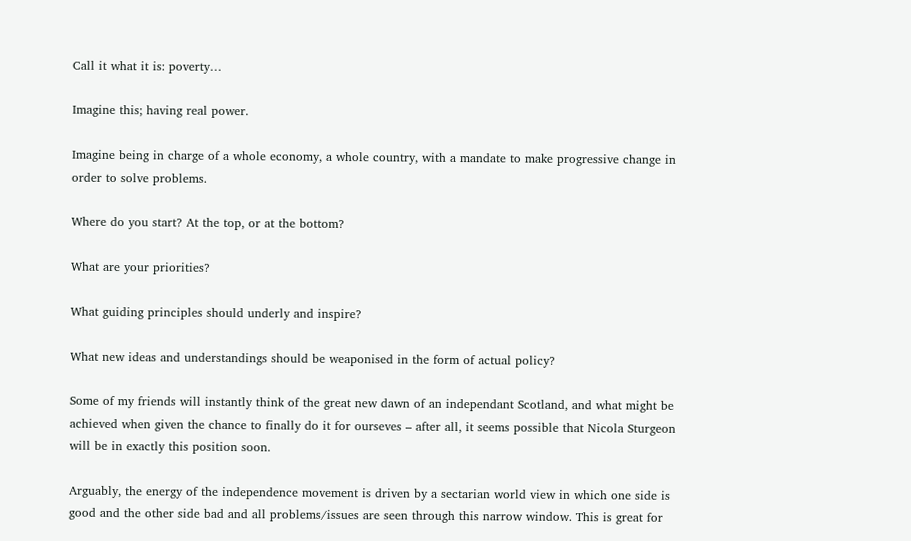Call it what it is: poverty…

Imagine this; having real power.

Imagine being in charge of a whole economy, a whole country, with a mandate to make progressive change in order to solve problems.

Where do you start? At the top, or at the bottom?

What are your priorities?

What guiding principles should underly and inspire?

What new ideas and understandings should be weaponised in the form of actual policy?

Some of my friends will instantly think of the great new dawn of an independant Scotland, and what might be achieved when given the chance to finally do it for ourseves – after all, it seems possible that Nicola Sturgeon will be in exactly this position soon.

Arguably, the energy of the independence movement is driven by a sectarian world view in which one side is good and the other side bad and all problems/issues are seen through this narrow window. This is great for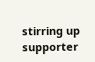stirring up supporter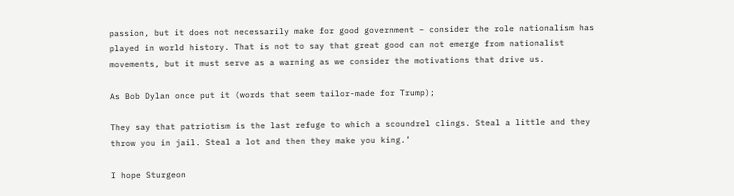passion, but it does not necessarily make for good government – consider the role nationalism has played in world history. That is not to say that great good can not emerge from nationalist movements, but it must serve as a warning as we consider the motivations that drive us.

As Bob Dylan once put it (words that seem tailor-made for Trump);

They say that patriotism is the last refuge to which a scoundrel clings. Steal a little and they throw you in jail. Steal a lot and then they make you king.’

I hope Sturgeon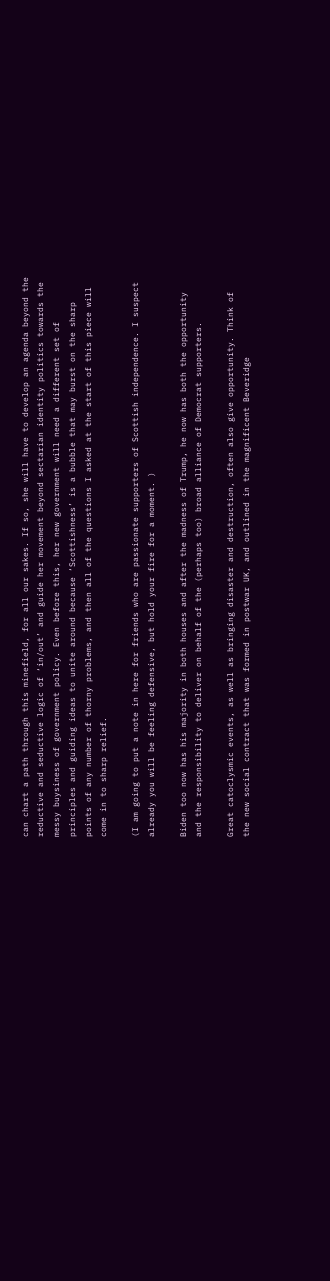can chart a path through this minefield, for all our sakes. If so, she will have to develop an agenda beyond the reductive and seductive logic of ‘in/out’ and guide her movement beyond sectarian identity politics towards the messy buysiness of government policy. Even before this, her new government will need a different set of principles and guiding ideas to unite around because ‘Scottishness’ is a bubble that may burst on the sharp points of any number of thorny problems, and then all of the questions I asked at the start of this piece will come in to sharp relief.

(I am going to put a note in here for friends who are passionate supporters of Scottish independence. I suspect already you will be feeling defensive, but hold your fire for a moment. )

Biden too now has his majority in both houses and after the madness of Trump, he now has both the opportunity and the responsibility to deliver on behalf of the (perhaps too) broad alliance of Democrat supporters.

Great catoclysmic events, as well as bringing disaster and destruction, often also give opportunity. Think of the new social contract that was formed in postwar UK, and outlined in the magnificent Beveridge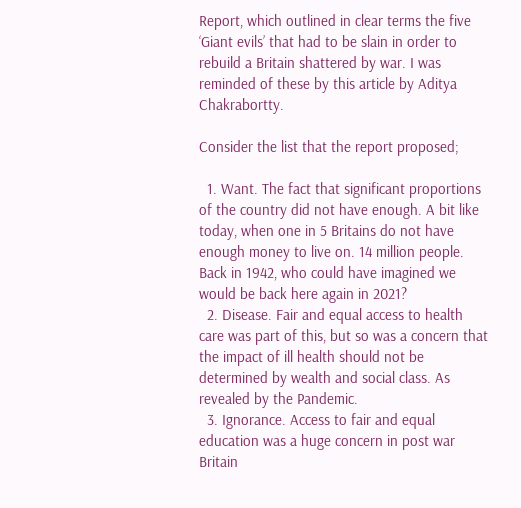Report, which outlined in clear terms the five ‘Giant evils’ that had to be slain in order to rebuild a Britain shattered by war. I was reminded of these by this article by Aditya Chakrabortty.

Consider the list that the report proposed;

  1. Want. The fact that significant proportions of the country did not have enough. A bit like today, when one in 5 Britains do not have enough money to live on. 14 million people. Back in 1942, who could have imagined we would be back here again in 2021?
  2. Disease. Fair and equal access to health care was part of this, but so was a concern that the impact of ill health should not be determined by wealth and social class. As revealed by the Pandemic.
  3. Ignorance. Access to fair and equal education was a huge concern in post war Britain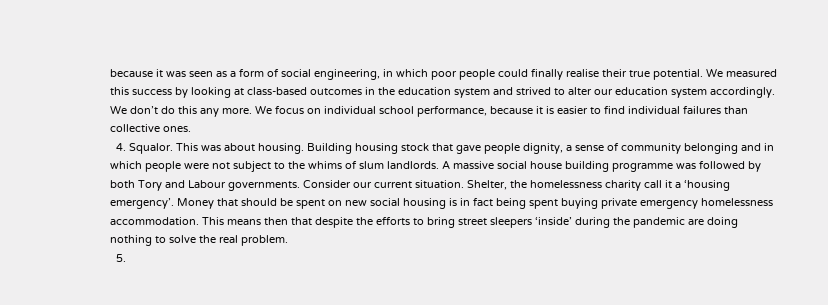because it was seen as a form of social engineering, in which poor people could finally realise their true potential. We measured this success by looking at class-based outcomes in the education system and strived to alter our education system accordingly. We don’t do this any more. We focus on individual school performance, because it is easier to find individual failures than collective ones.
  4. Squalor. This was about housing. Building housing stock that gave people dignity, a sense of community belonging and in which people were not subject to the whims of slum landlords. A massive social house building programme was followed by both Tory and Labour governments. Consider our current situation. Shelter, the homelessness charity call it a ‘housing emergency’. Money that should be spent on new social housing is in fact being spent buying private emergency homelessness accommodation. This means then that despite the efforts to bring street sleepers ‘inside’ during the pandemic are doing nothing to solve the real problem.
  5.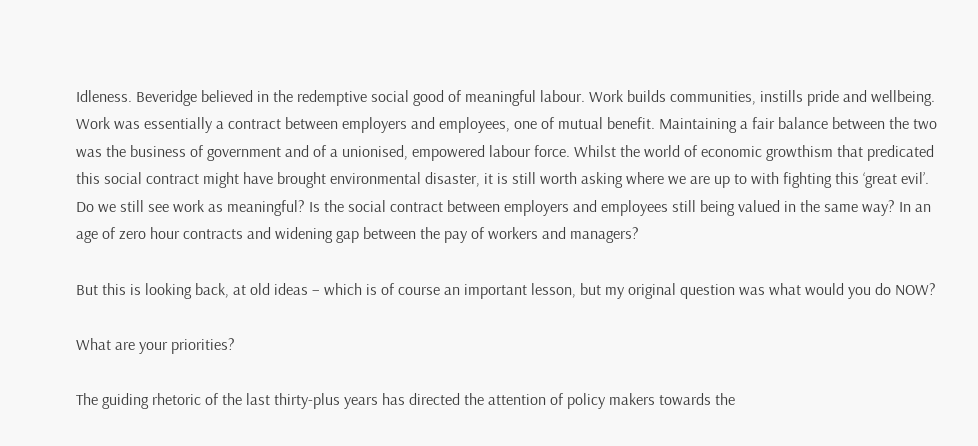Idleness. Beveridge believed in the redemptive social good of meaningful labour. Work builds communities, instills pride and wellbeing. Work was essentially a contract between employers and employees, one of mutual benefit. Maintaining a fair balance between the two was the business of government and of a unionised, empowered labour force. Whilst the world of economic growthism that predicated this social contract might have brought environmental disaster, it is still worth asking where we are up to with fighting this ‘great evil’. Do we still see work as meaningful? Is the social contract between employers and employees still being valued in the same way? In an age of zero hour contracts and widening gap between the pay of workers and managers?

But this is looking back, at old ideas – which is of course an important lesson, but my original question was what would you do NOW?

What are your priorities?

The guiding rhetoric of the last thirty-plus years has directed the attention of policy makers towards the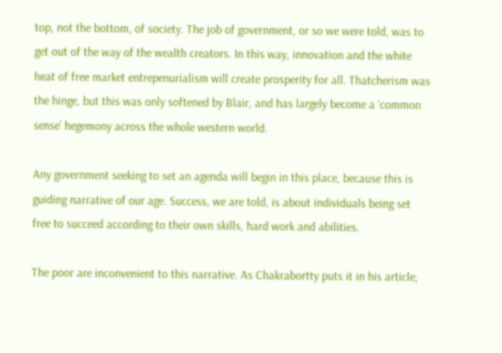top, not the bottom, of society. The job of government, or so we were told, was to get out of the way of the wealth creators. In this way, innovation and the white heat of free market entrepenurialism will create prosperity for all. Thatcherism was the hinge, but this was only softened by Blair, and has largely become a ‘common sense’ hegemony across the whole western world.

Any government seeking to set an agenda will begin in this place, because this is guiding narrative of our age. Success, we are told, is about individuals being set free to succeed according to their own skills, hard work and abilities.

The poor are inconvenient to this narrative. As Chakrabortty puts it in his article;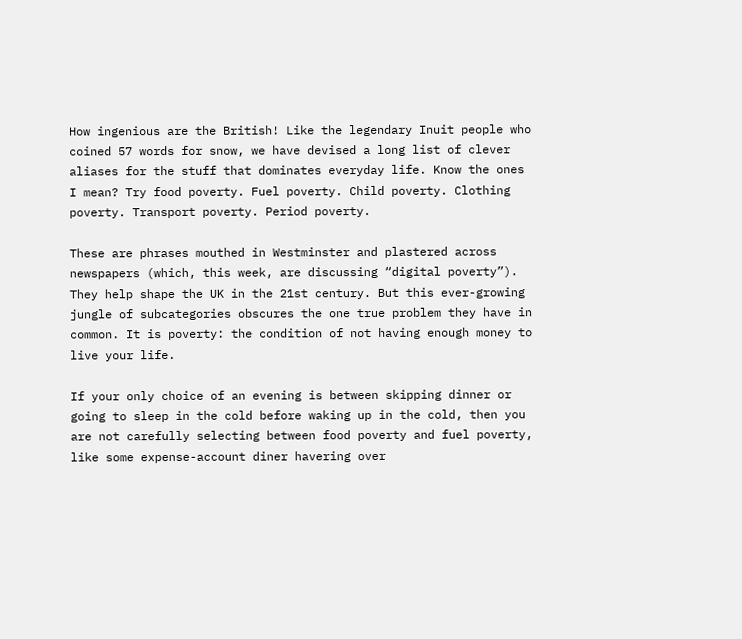How ingenious are the British! Like the legendary Inuit people who coined 57 words for snow, we have devised a long list of clever aliases for the stuff that dominates everyday life. Know the ones I mean? Try food poverty. Fuel poverty. Child poverty. Clothing poverty. Transport poverty. Period poverty.

These are phrases mouthed in Westminster and plastered across newspapers (which, this week, are discussing “digital poverty”). They help shape the UK in the 21st century. But this ever-growing jungle of subcategories obscures the one true problem they have in common. It is poverty: the condition of not having enough money to live your life.

If your only choice of an evening is between skipping dinner or going to sleep in the cold before waking up in the cold, then you are not carefully selecting between food poverty and fuel poverty, like some expense-account diner havering over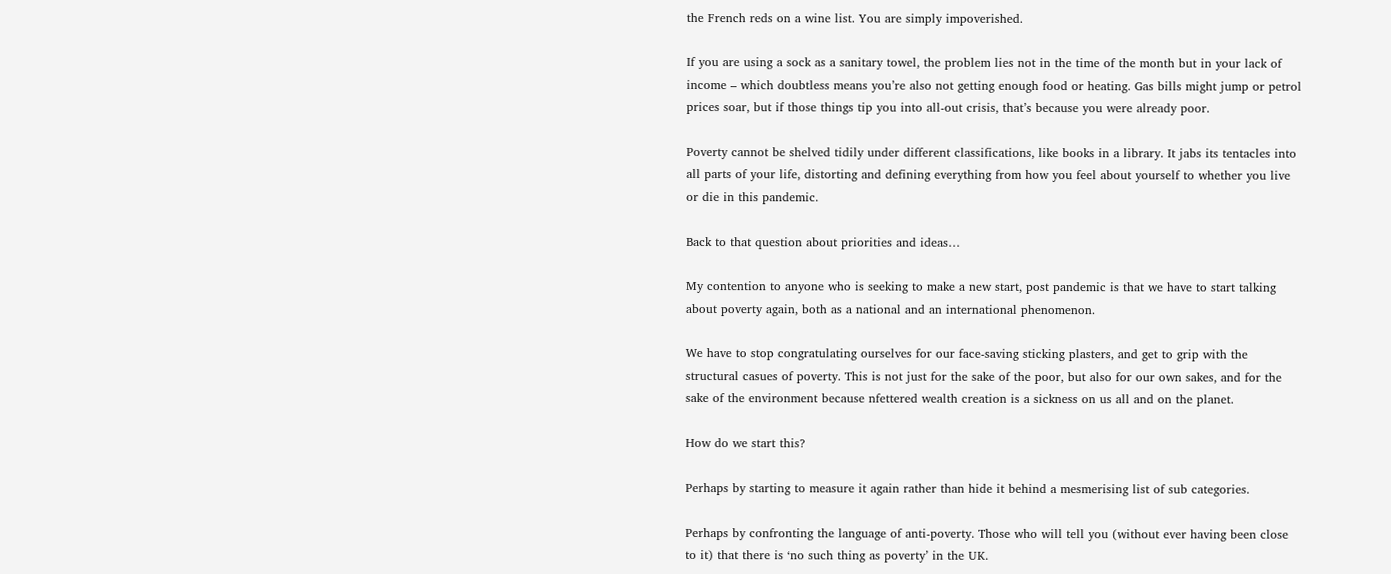the French reds on a wine list. You are simply impoverished.

If you are using a sock as a sanitary towel, the problem lies not in the time of the month but in your lack of income – which doubtless means you’re also not getting enough food or heating. Gas bills might jump or petrol prices soar, but if those things tip you into all-out crisis, that’s because you were already poor.

Poverty cannot be shelved tidily under different classifications, like books in a library. It jabs its tentacles into all parts of your life, distorting and defining everything from how you feel about yourself to whether you live or die in this pandemic.

Back to that question about priorities and ideas…

My contention to anyone who is seeking to make a new start, post pandemic is that we have to start talking about poverty again, both as a national and an international phenomenon.

We have to stop congratulating ourselves for our face-saving sticking plasters, and get to grip with the structural casues of poverty. This is not just for the sake of the poor, but also for our own sakes, and for the sake of the environment because nfettered wealth creation is a sickness on us all and on the planet.

How do we start this?

Perhaps by starting to measure it again rather than hide it behind a mesmerising list of sub categories.

Perhaps by confronting the language of anti-poverty. Those who will tell you (without ever having been close to it) that there is ‘no such thing as poverty’ in the UK.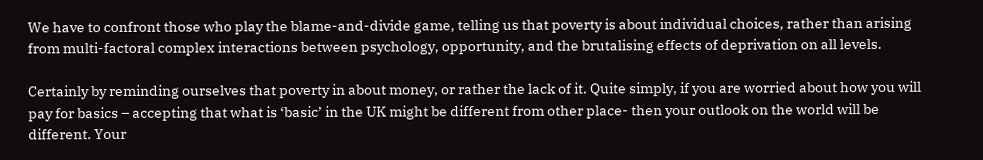We have to confront those who play the blame-and-divide game, telling us that poverty is about individual choices, rather than arising from multi-factoral complex interactions between psychology, opportunity, and the brutalising effects of deprivation on all levels.

Certainly by reminding ourselves that poverty in about money, or rather the lack of it. Quite simply, if you are worried about how you will pay for basics – accepting that what is ‘basic’ in the UK might be different from other place- then your outlook on the world will be different. Your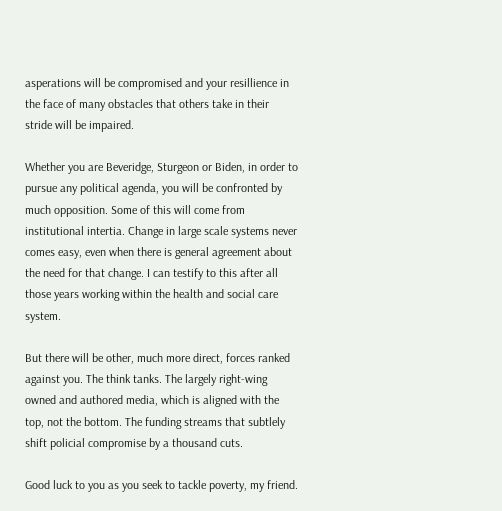asperations will be compromised and your resillience in the face of many obstacles that others take in their stride will be impaired.

Whether you are Beveridge, Sturgeon or Biden, in order to pursue any political agenda, you will be confronted by much opposition. Some of this will come from institutional intertia. Change in large scale systems never comes easy, even when there is general agreement about the need for that change. I can testify to this after all those years working within the health and social care system.

But there will be other, much more direct, forces ranked against you. The think tanks. The largely right-wing owned and authored media, which is aligned with the top, not the bottom. The funding streams that subtlely shift policial compromise by a thousand cuts.

Good luck to you as you seek to tackle poverty, my friend.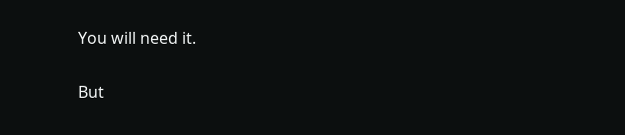You will need it.

But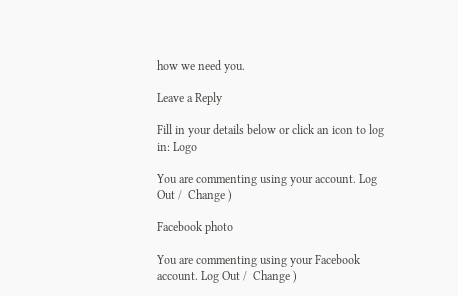how we need you.

Leave a Reply

Fill in your details below or click an icon to log in: Logo

You are commenting using your account. Log Out /  Change )

Facebook photo

You are commenting using your Facebook account. Log Out /  Change )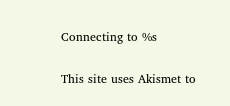Connecting to %s

This site uses Akismet to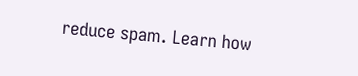reduce spam. Learn how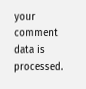your comment data is processed.